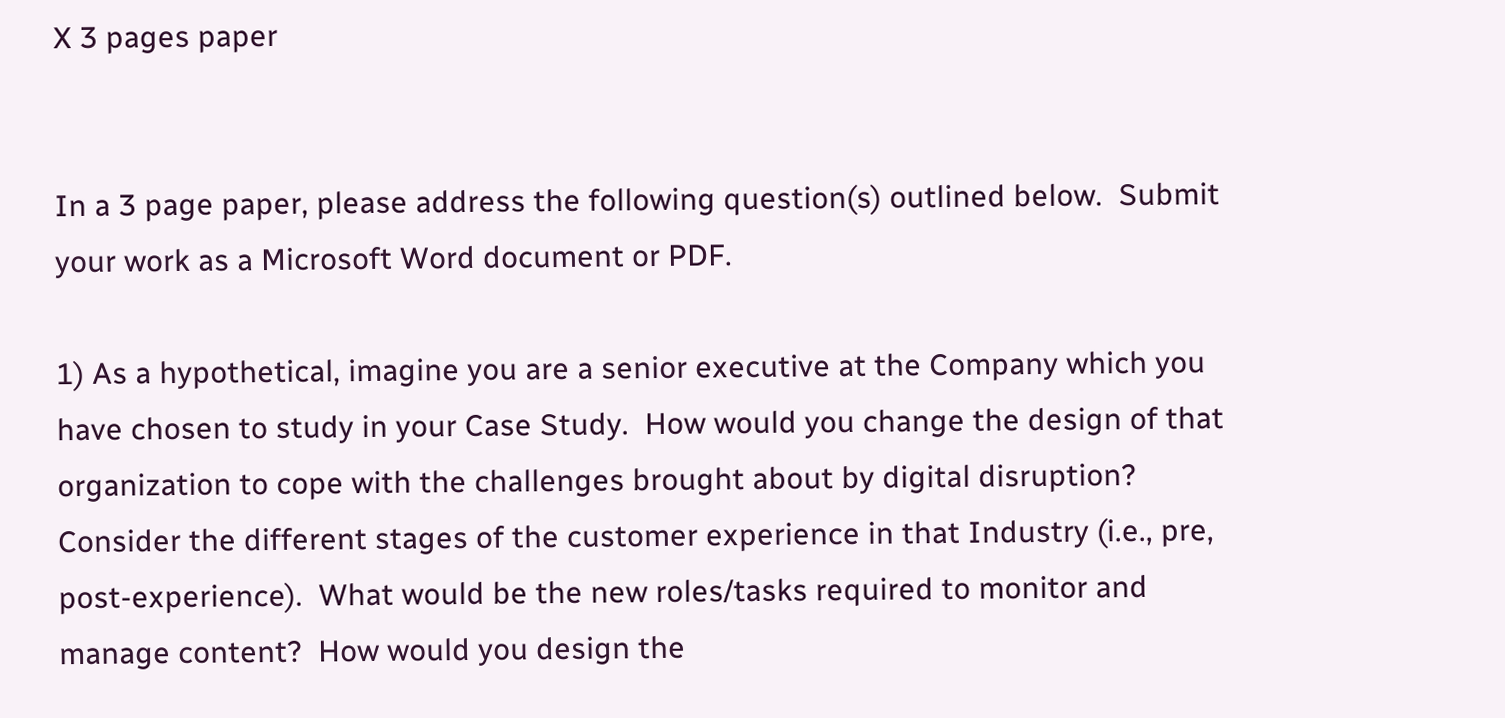X 3 pages paper


In a 3 page paper, please address the following question(s) outlined below.  Submit your work as a Microsoft Word document or PDF.

1) As a hypothetical, imagine you are a senior executive at the Company which you have chosen to study in your Case Study.  How would you change the design of that organization to cope with the challenges brought about by digital disruption?  Consider the different stages of the customer experience in that Industry (i.e., pre, post-experience).  What would be the new roles/tasks required to monitor and manage content?  How would you design the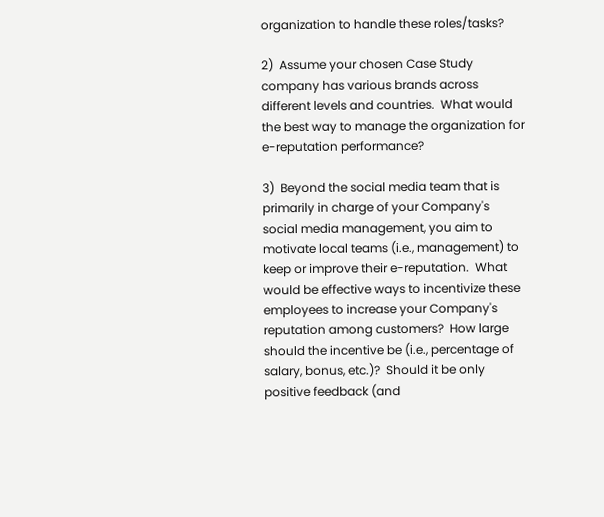organization to handle these roles/tasks?

2)  Assume your chosen Case Study company has various brands across different levels and countries.  What would the best way to manage the organization for e-reputation performance?

3)  Beyond the social media team that is primarily in charge of your Company's social media management, you aim to motivate local teams (i.e., management) to keep or improve their e-reputation.  What would be effective ways to incentivize these employees to increase your Company's reputation among customers?  How large should the incentive be (i.e., percentage of salary, bonus, etc.)?  Should it be only positive feedback (and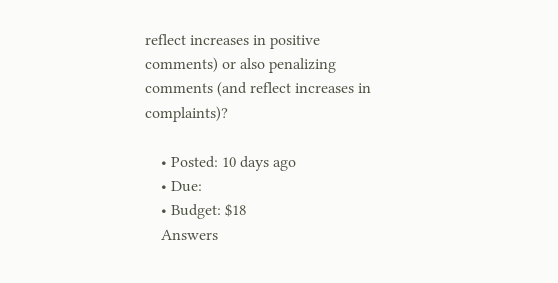reflect increases in positive comments) or also penalizing comments (and reflect increases in complaints)?

    • Posted: 10 days ago
    • Due:
    • Budget: $18
    Answers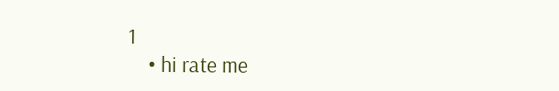1
    • hi rate me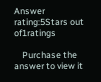Answer rating:5Stars out of1ratings

    Purchase the answer to view it